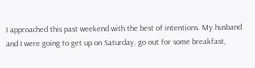I approached this past weekend with the best of intentions. My husband and I were going to get up on Saturday, go out for some breakfast,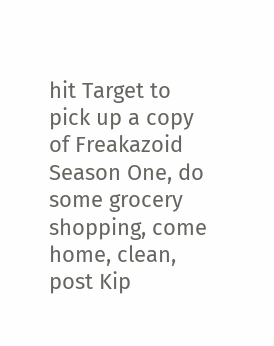hit Target to pick up a copy of Freakazoid Season One, do some grocery shopping, come home, clean, post Kip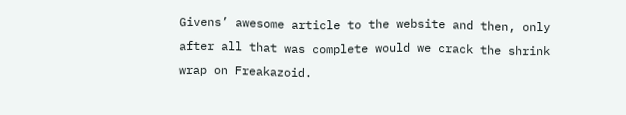Givens’ awesome article to the website and then, only after all that was complete would we crack the shrink wrap on Freakazoid.